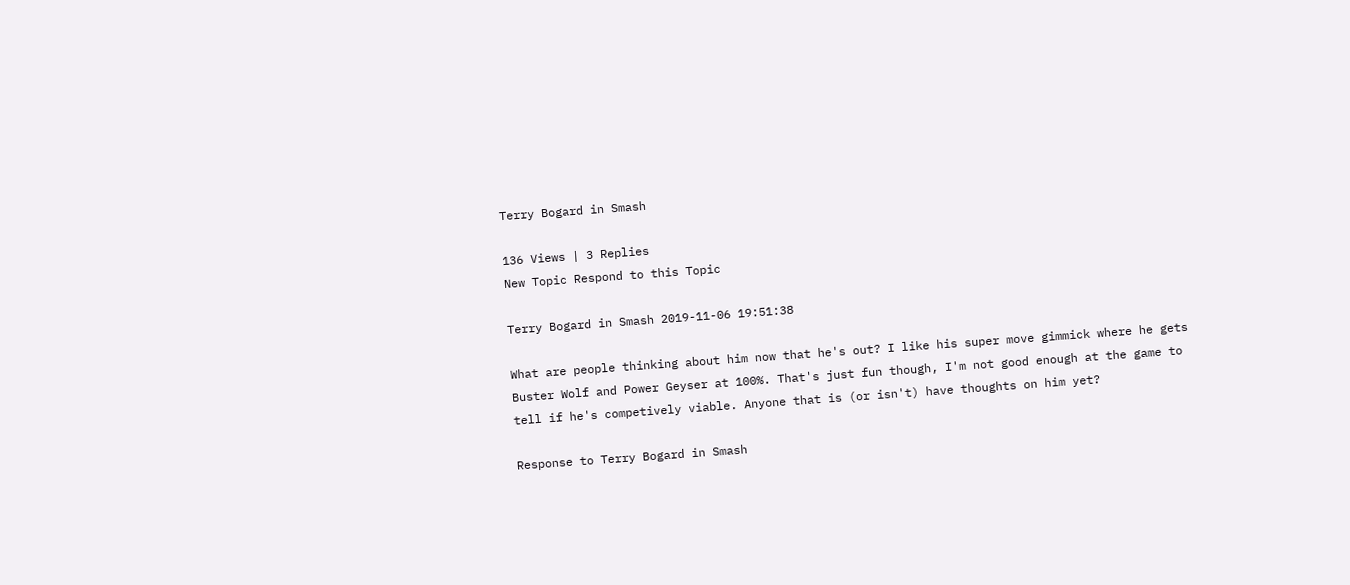Terry Bogard in Smash

136 Views | 3 Replies
New Topic Respond to this Topic

Terry Bogard in Smash 2019-11-06 19:51:38

What are people thinking about him now that he's out? I like his super move gimmick where he gets Buster Wolf and Power Geyser at 100%. That's just fun though, I'm not good enough at the game to tell if he's competively viable. Anyone that is (or isn't) have thoughts on him yet?

Response to Terry Bogard in Smash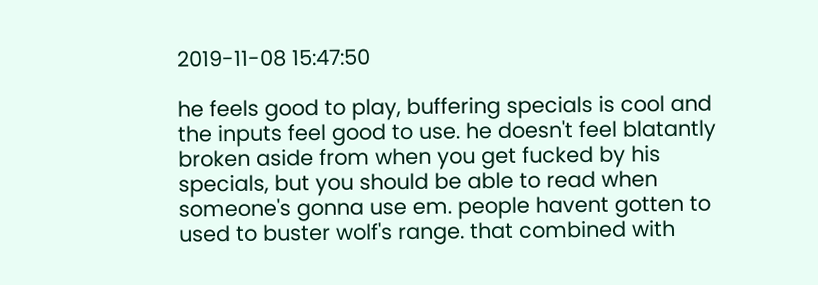2019-11-08 15:47:50

he feels good to play, buffering specials is cool and the inputs feel good to use. he doesn't feel blatantly broken aside from when you get fucked by his specials, but you should be able to read when someone's gonna use em. people havent gotten to used to buster wolf's range. that combined with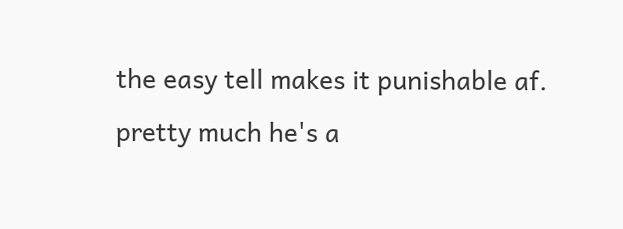the easy tell makes it punishable af. pretty much he's a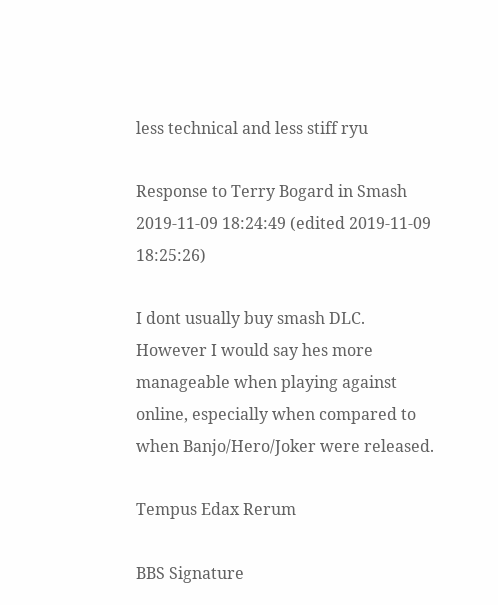less technical and less stiff ryu

Response to Terry Bogard in Smash 2019-11-09 18:24:49 (edited 2019-11-09 18:25:26)

I dont usually buy smash DLC. However I would say hes more manageable when playing against online, especially when compared to when Banjo/Hero/Joker were released.

Tempus Edax Rerum

BBS Signature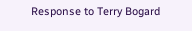Response to Terry Bogard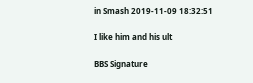in Smash 2019-11-09 18:32:51

I like him and his ult

BBS Signature